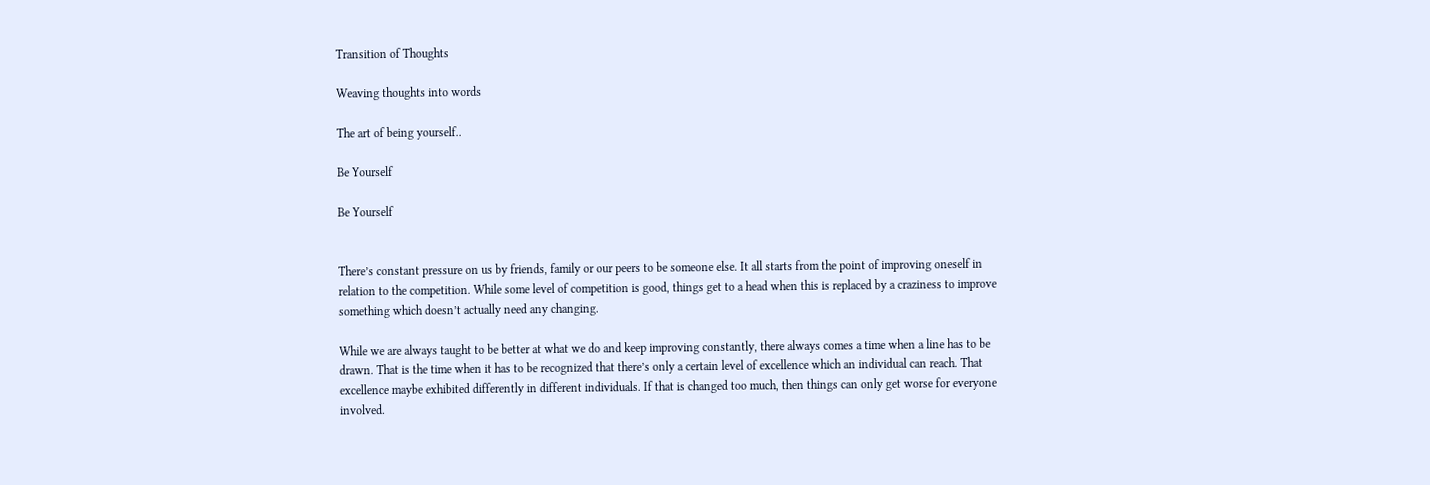Transition of Thoughts

Weaving thoughts into words

The art of being yourself..

Be Yourself

Be Yourself


There’s constant pressure on us by friends, family or our peers to be someone else. It all starts from the point of improving oneself in relation to the competition. While some level of competition is good, things get to a head when this is replaced by a craziness to improve something which doesn’t actually need any changing.

While we are always taught to be better at what we do and keep improving constantly, there always comes a time when a line has to be drawn. That is the time when it has to be recognized that there’s only a certain level of excellence which an individual can reach. That excellence maybe exhibited differently in different individuals. If that is changed too much, then things can only get worse for everyone involved.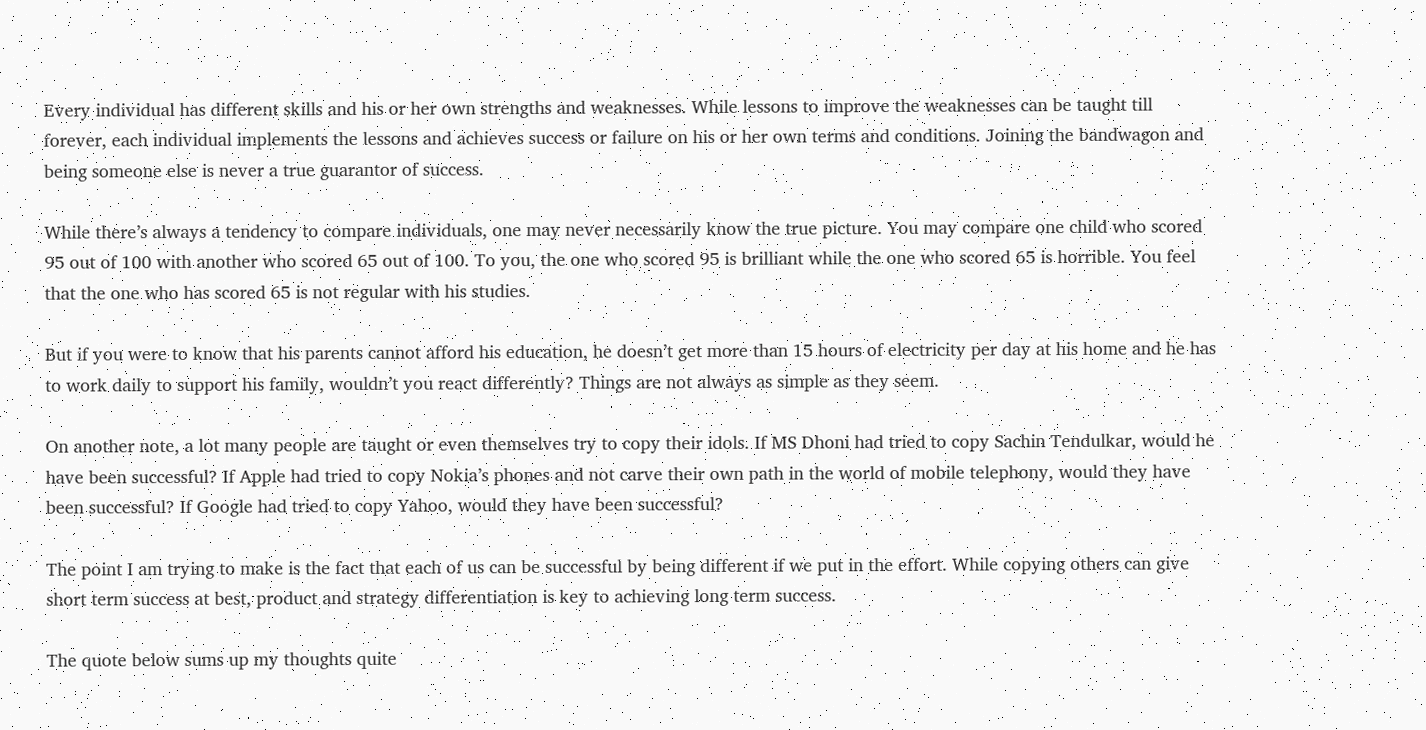Every individual has different skills and his or her own strengths and weaknesses. While lessons to improve the weaknesses can be taught till forever, each individual implements the lessons and achieves success or failure on his or her own terms and conditions. Joining the bandwagon and being someone else is never a true guarantor of success.

While there’s always a tendency to compare individuals, one may never necessarily know the true picture. You may compare one child who scored 95 out of 100 with another who scored 65 out of 100. To you, the one who scored 95 is brilliant while the one who scored 65 is horrible. You feel that the one who has scored 65 is not regular with his studies.

But if you were to know that his parents cannot afford his education, he doesn’t get more than 15 hours of electricity per day at his home and he has to work daily to support his family, wouldn’t you react differently? Things are not always as simple as they seem.

On another note, a lot many people are taught or even themselves try to copy their idols. If MS Dhoni had tried to copy Sachin Tendulkar, would he have been successful? If Apple had tried to copy Nokia’s phones and not carve their own path in the world of mobile telephony, would they have been successful? If Google had tried to copy Yahoo, would they have been successful?

The point I am trying to make is the fact that each of us can be successful by being different if we put in the effort. While copying others can give short term success at best, product and strategy differentiation is key to achieving long term success.

The quote below sums up my thoughts quite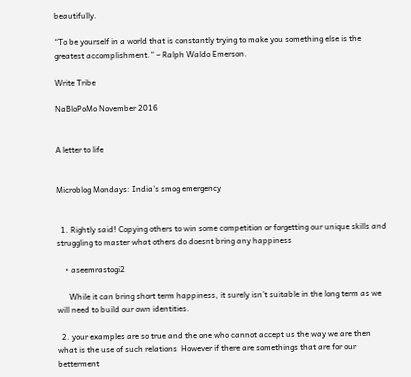beautifully.

“To be yourself in a world that is constantly trying to make you something else is the greatest accomplishment.” – Ralph Waldo Emerson.

Write Tribe

NaBloPoMo November 2016


A letter to life


Microblog Mondays: India’s smog emergency


  1. Rightly said! Copying others to win some competition or forgetting our unique skills and struggling to master what others do doesnt bring any happiness

    • aseemrastogi2

      While it can bring short term happiness, it surely isn’t suitable in the long term as we will need to build our own identities.

  2. your examples are so true and the one who cannot accept us the way we are then what is the use of such relations  However if there are somethings that are for our betterment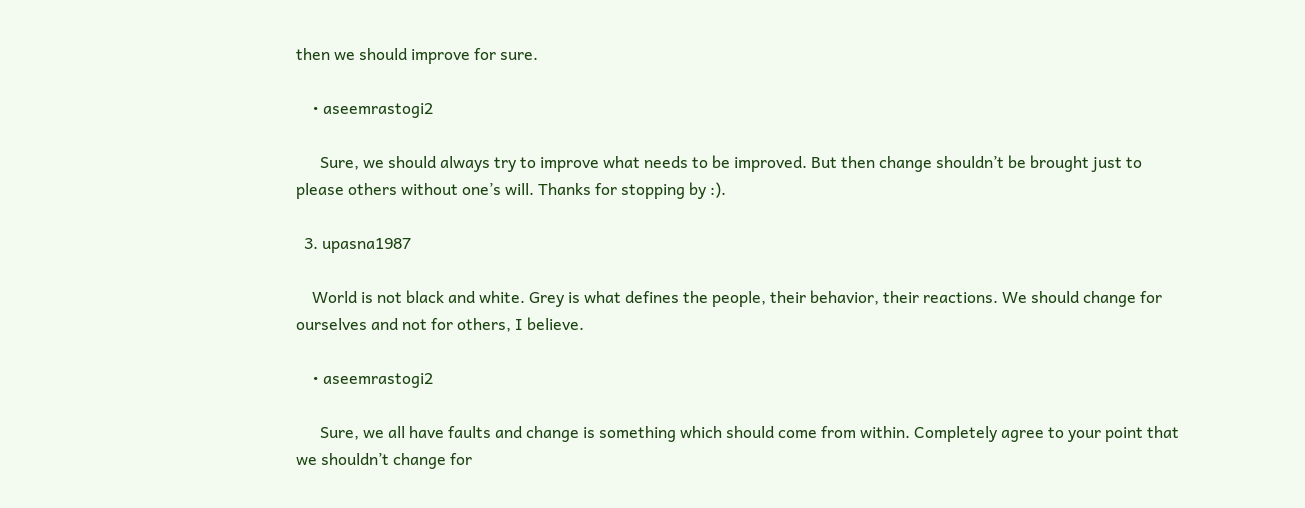then we should improve for sure.

    • aseemrastogi2

      Sure, we should always try to improve what needs to be improved. But then change shouldn’t be brought just to please others without one’s will. Thanks for stopping by :).

  3. upasna1987

    World is not black and white. Grey is what defines the people, their behavior, their reactions. We should change for ourselves and not for others, I believe.

    • aseemrastogi2

      Sure, we all have faults and change is something which should come from within. Completely agree to your point that we shouldn’t change for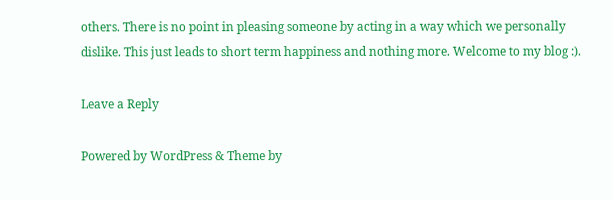others. There is no point in pleasing someone by acting in a way which we personally dislike. This just leads to short term happiness and nothing more. Welcome to my blog :).

Leave a Reply

Powered by WordPress & Theme by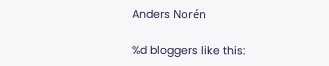Anders Norén

%d bloggers like this: